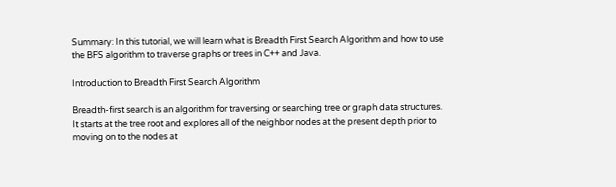Summary: In this tutorial, we will learn what is Breadth First Search Algorithm and how to use the BFS algorithm to traverse graphs or trees in C++ and Java.

Introduction to Breadth First Search Algorithm

Breadth-first search is an algorithm for traversing or searching tree or graph data structures. It starts at the tree root and explores all of the neighbor nodes at the present depth prior to moving on to the nodes at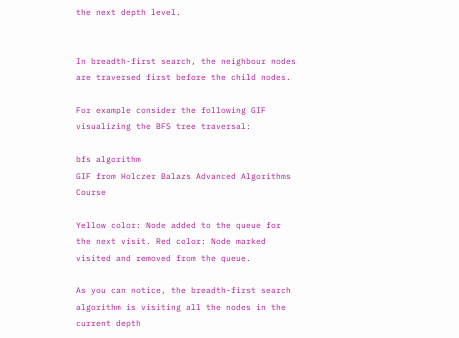the next depth level.


In breadth-first search, the neighbour nodes are traversed first before the child nodes.

For example consider the following GIF visualizing the BFS tree traversal:

bfs algorithm
GIF from Holczer Balazs Advanced Algorithms Course

Yellow color: Node added to the queue for the next visit. Red color: Node marked visited and removed from the queue.

As you can notice, the breadth-first search algorithm is visiting all the nodes in the current depth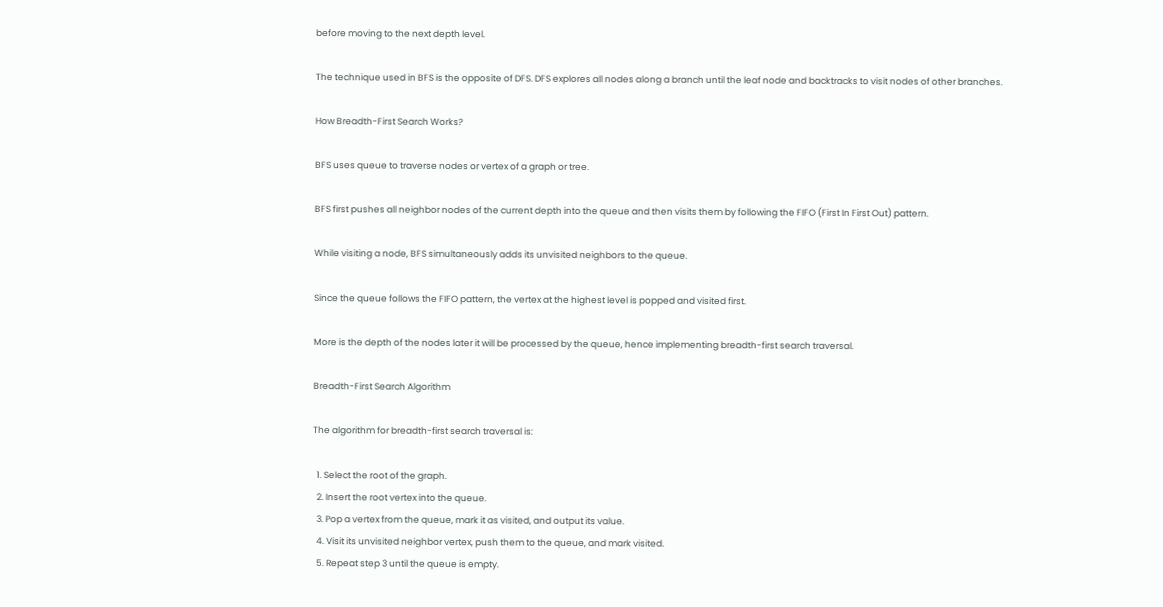before moving to the next depth level.

The technique used in BFS is the opposite of DFS. DFS explores all nodes along a branch until the leaf node and backtracks to visit nodes of other branches.

How Breadth-First Search Works?

BFS uses queue to traverse nodes or vertex of a graph or tree.

BFS first pushes all neighbor nodes of the current depth into the queue and then visits them by following the FIFO (First In First Out) pattern.

While visiting a node, BFS simultaneously adds its unvisited neighbors to the queue.

Since the queue follows the FIFO pattern, the vertex at the highest level is popped and visited first.

More is the depth of the nodes later it will be processed by the queue, hence implementing breadth-first search traversal.

Breadth-First Search Algorithm

The algorithm for breadth-first search traversal is:

  1. Select the root of the graph.
  2. Insert the root vertex into the queue.
  3. Pop a vertex from the queue, mark it as visited, and output its value.
  4. Visit its unvisited neighbor vertex, push them to the queue, and mark visited.
  5. Repeat step 3 until the queue is empty.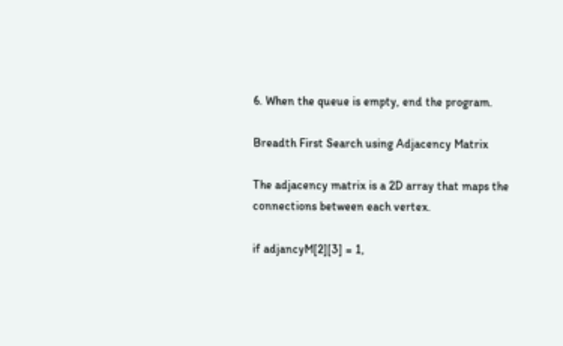6. When the queue is empty, end the program.

Breadth First Search using Adjacency Matrix

The adjacency matrix is a 2D array that maps the connections between each vertex.

if adjancyM[2][3] = 1,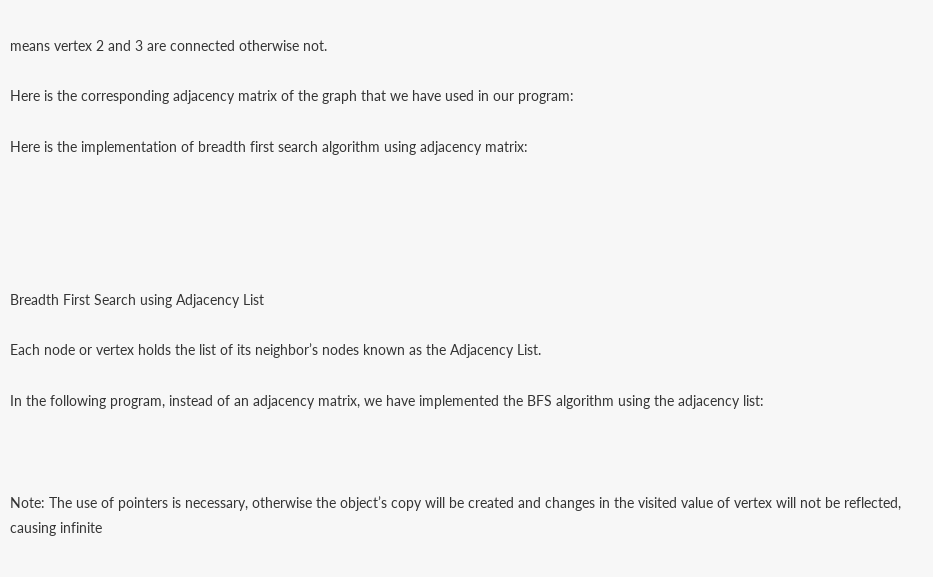means vertex 2 and 3 are connected otherwise not.

Here is the corresponding adjacency matrix of the graph that we have used in our program:

Here is the implementation of breadth first search algorithm using adjacency matrix:





Breadth First Search using Adjacency List

Each node or vertex holds the list of its neighbor’s nodes known as the Adjacency List.

In the following program, instead of an adjacency matrix, we have implemented the BFS algorithm using the adjacency list:



Note: The use of pointers is necessary, otherwise the object’s copy will be created and changes in the visited value of vertex will not be reflected, causing infinite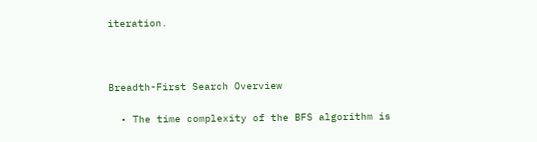iteration.



Breadth-First Search Overview

  • The time complexity of the BFS algorithm is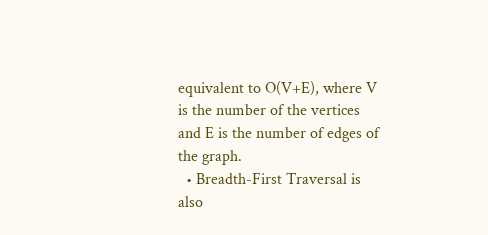equivalent to O(V+E), where V is the number of the vertices and E is the number of edges of the graph.
  • Breadth-First Traversal is also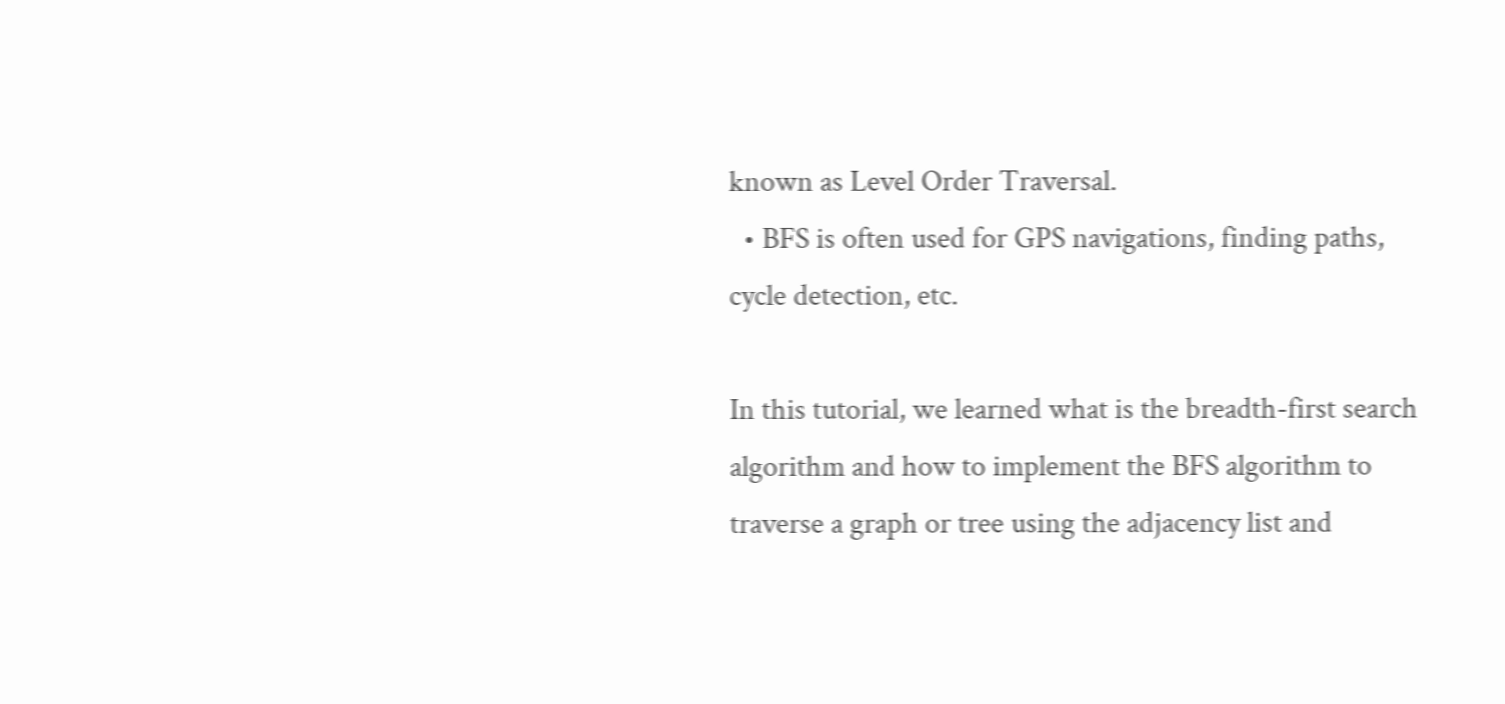known as Level Order Traversal.
  • BFS is often used for GPS navigations, finding paths, cycle detection, etc.

In this tutorial, we learned what is the breadth-first search algorithm and how to implement the BFS algorithm to traverse a graph or tree using the adjacency list and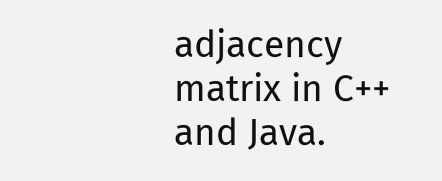adjacency matrix in C++ and Java.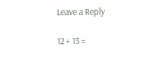Leave a Reply

12 + 13 =